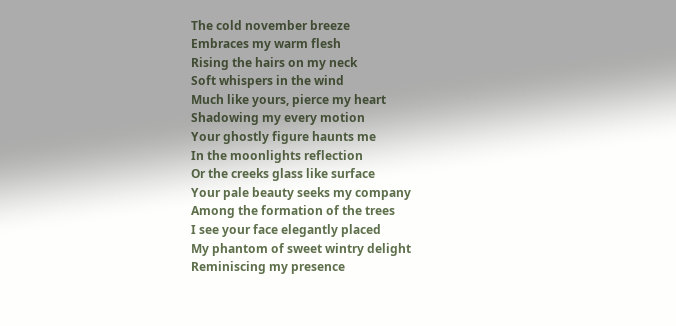The cold november breeze
Embraces my warm flesh
Rising the hairs on my neck
Soft whispers in the wind
Much like yours, pierce my heart
Shadowing my every motion
Your ghostly figure haunts me
In the moonlights reflection
Or the creeks glass like surface
Your pale beauty seeks my company
Among the formation of the trees
I see your face elegantly placed
My phantom of sweet wintry delight
Reminiscing my presence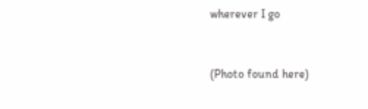wherever I go


(Photo found here)